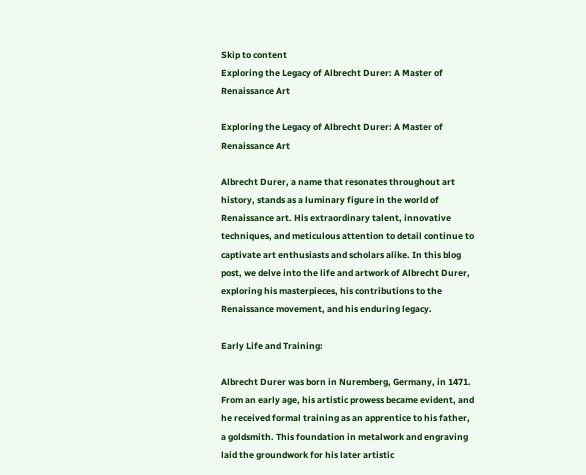Skip to content
Exploring the Legacy of Albrecht Durer: A Master of Renaissance Art

Exploring the Legacy of Albrecht Durer: A Master of Renaissance Art

Albrecht Durer, a name that resonates throughout art history, stands as a luminary figure in the world of Renaissance art. His extraordinary talent, innovative techniques, and meticulous attention to detail continue to captivate art enthusiasts and scholars alike. In this blog post, we delve into the life and artwork of Albrecht Durer, exploring his masterpieces, his contributions to the Renaissance movement, and his enduring legacy.

Early Life and Training:

Albrecht Durer was born in Nuremberg, Germany, in 1471. From an early age, his artistic prowess became evident, and he received formal training as an apprentice to his father, a goldsmith. This foundation in metalwork and engraving laid the groundwork for his later artistic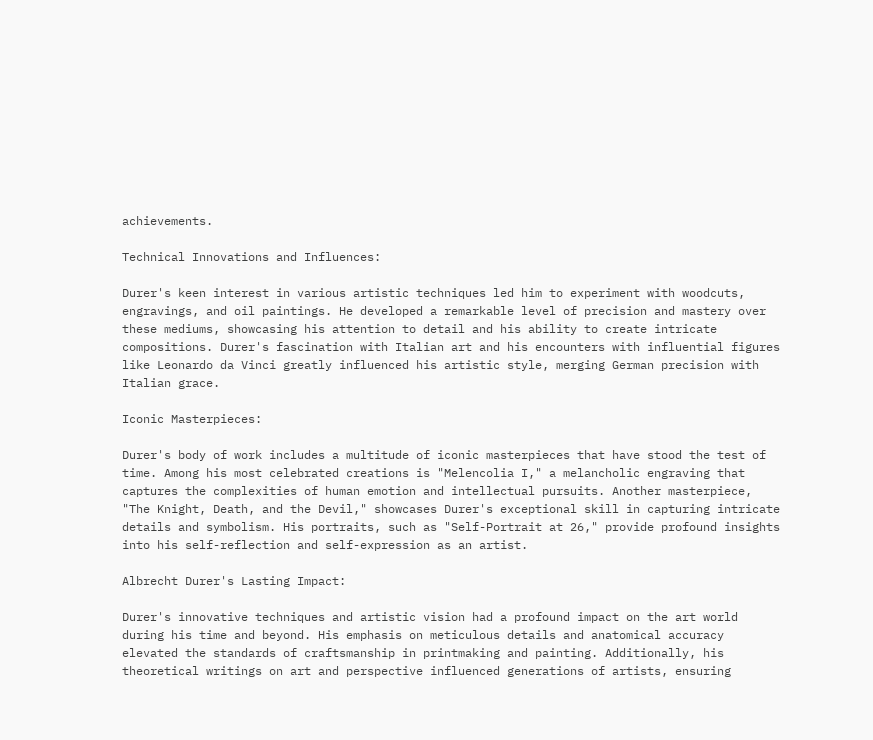achievements.

Technical Innovations and Influences:

Durer's keen interest in various artistic techniques led him to experiment with woodcuts, engravings, and oil paintings. He developed a remarkable level of precision and mastery over these mediums, showcasing his attention to detail and his ability to create intricate compositions. Durer's fascination with Italian art and his encounters with influential figures like Leonardo da Vinci greatly influenced his artistic style, merging German precision with Italian grace.

Iconic Masterpieces:

Durer's body of work includes a multitude of iconic masterpieces that have stood the test of time. Among his most celebrated creations is "Melencolia I," a melancholic engraving that captures the complexities of human emotion and intellectual pursuits. Another masterpiece, "The Knight, Death, and the Devil," showcases Durer's exceptional skill in capturing intricate details and symbolism. His portraits, such as "Self-Portrait at 26," provide profound insights into his self-reflection and self-expression as an artist.

Albrecht Durer's Lasting Impact:

Durer's innovative techniques and artistic vision had a profound impact on the art world during his time and beyond. His emphasis on meticulous details and anatomical accuracy elevated the standards of craftsmanship in printmaking and painting. Additionally, his theoretical writings on art and perspective influenced generations of artists, ensuring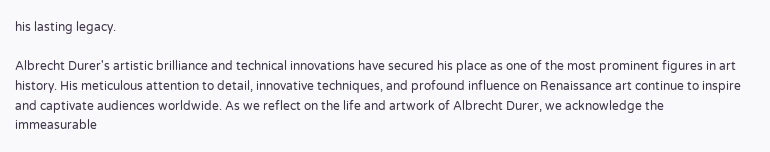his lasting legacy.

Albrecht Durer's artistic brilliance and technical innovations have secured his place as one of the most prominent figures in art history. His meticulous attention to detail, innovative techniques, and profound influence on Renaissance art continue to inspire and captivate audiences worldwide. As we reflect on the life and artwork of Albrecht Durer, we acknowledge the immeasurable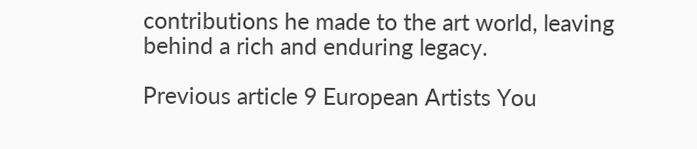contributions he made to the art world, leaving behind a rich and enduring legacy.

Previous article 9 European Artists You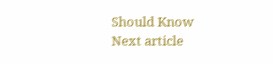Should Know
Next article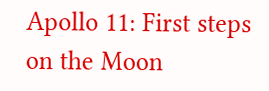Apollo 11: First steps on the Moon